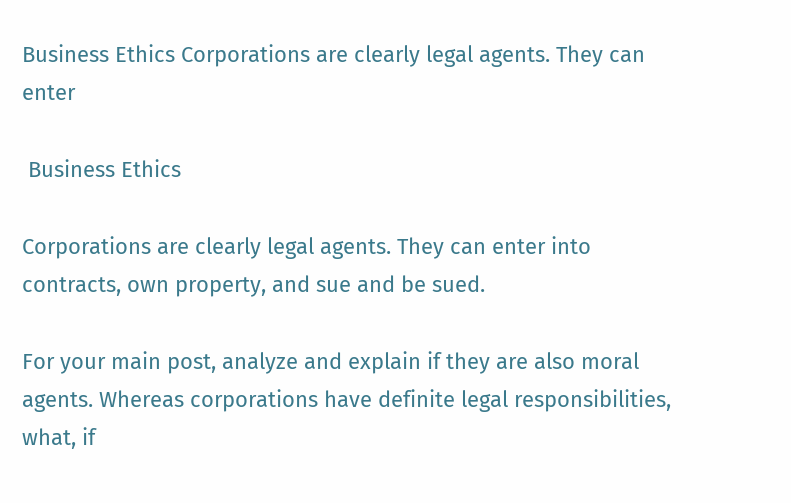Business Ethics Corporations are clearly legal agents. They can enter

 Business Ethics

Corporations are clearly legal agents. They can enter into contracts, own property, and sue and be sued.

For your main post, analyze and explain if they are also moral agents. Whereas corporations have definite legal responsibilities, what, if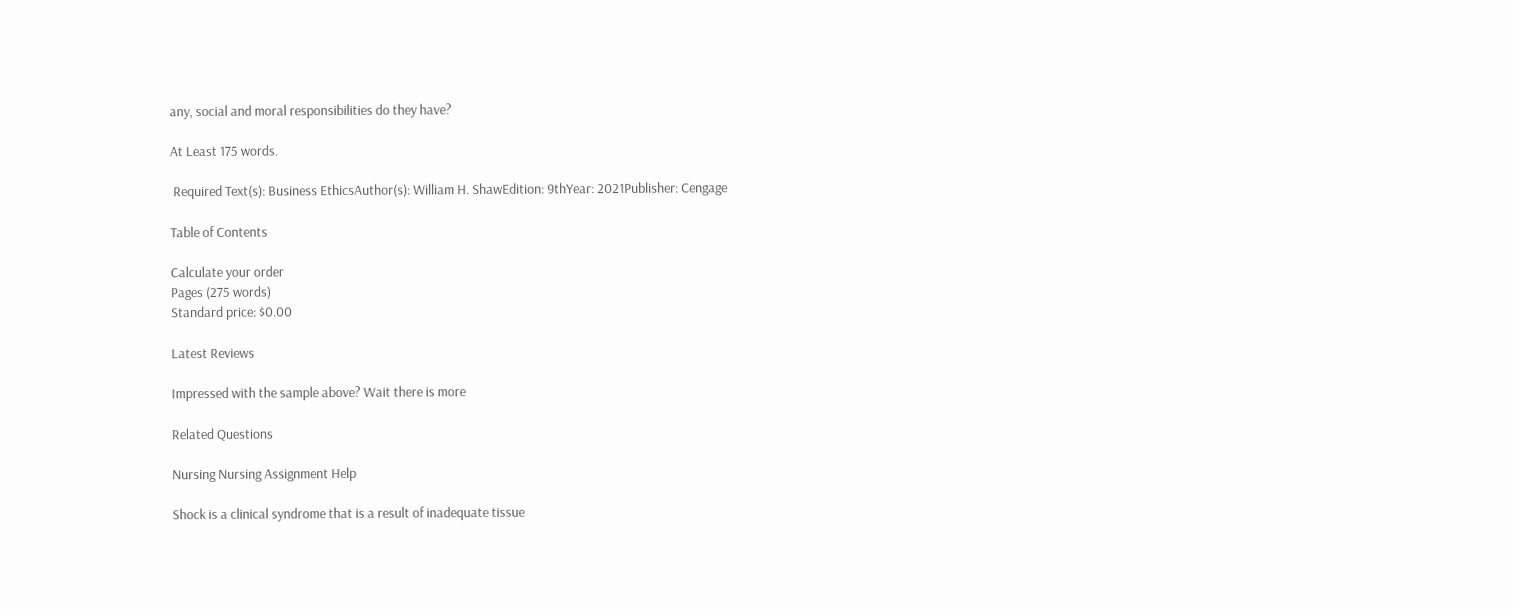any, social and moral responsibilities do they have?

At Least 175 words.

 Required Text(s): Business EthicsAuthor(s): William H. ShawEdition: 9thYear: 2021Publisher: Cengage

Table of Contents

Calculate your order
Pages (275 words)
Standard price: $0.00

Latest Reviews

Impressed with the sample above? Wait there is more

Related Questions

Nursing Nursing Assignment Help

Shock is a clinical syndrome that is a result of inadequate tissue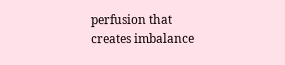perfusion that creates imbalance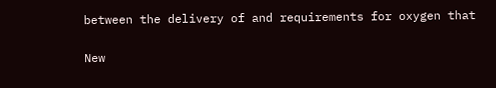between the delivery of and requirements for oxygen that

New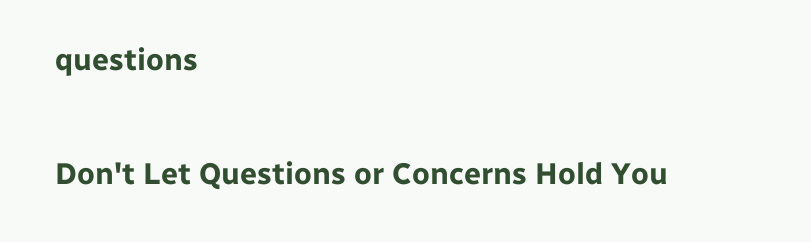questions

Don't Let Questions or Concerns Hold You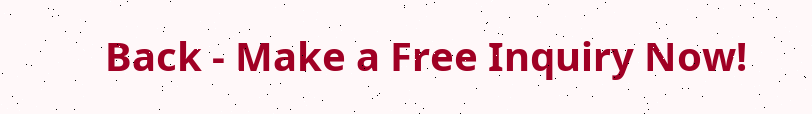Back - Make a Free Inquiry Now!